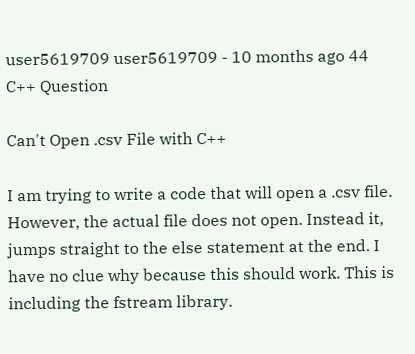user5619709 user5619709 - 10 months ago 44
C++ Question

Can't Open .csv File with C++

I am trying to write a code that will open a .csv file. However, the actual file does not open. Instead it, jumps straight to the else statement at the end. I have no clue why because this should work. This is including the fstream library.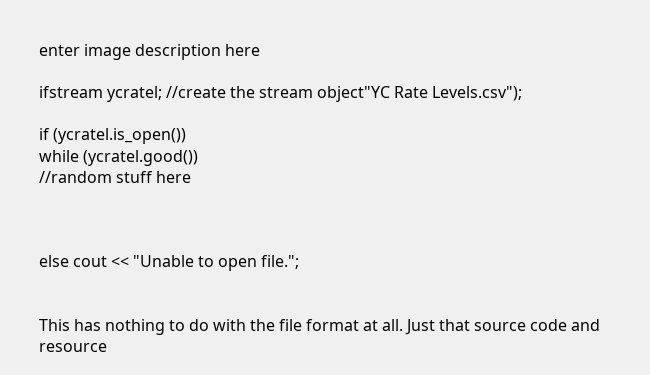enter image description here

ifstream ycratel; //create the stream object"YC Rate Levels.csv");

if (ycratel.is_open())
while (ycratel.good())
//random stuff here



else cout << "Unable to open file.";


This has nothing to do with the file format at all. Just that source code and resource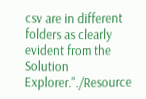csv are in different folders as clearly evident from the Solution Explorer."./Resource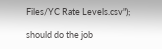Files/YC Rate Levels.csv");

should do the job